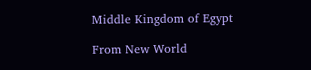Middle Kingdom of Egypt

From New World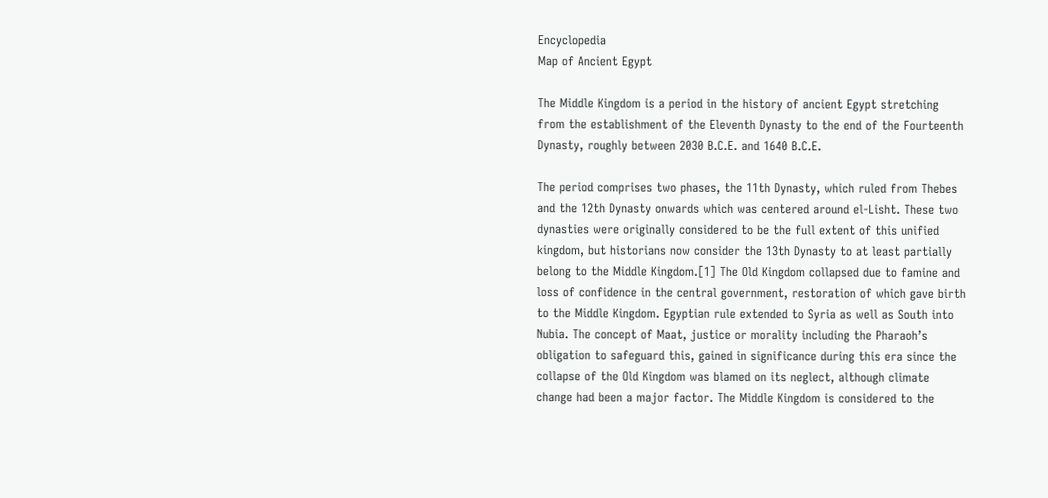Encyclopedia
Map of Ancient Egypt

The Middle Kingdom is a period in the history of ancient Egypt stretching from the establishment of the Eleventh Dynasty to the end of the Fourteenth Dynasty, roughly between 2030 B.C.E. and 1640 B.C.E.

The period comprises two phases, the 11th Dynasty, which ruled from Thebes and the 12th Dynasty onwards which was centered around el-Lisht. These two dynasties were originally considered to be the full extent of this unified kingdom, but historians now consider the 13th Dynasty to at least partially belong to the Middle Kingdom.[1] The Old Kingdom collapsed due to famine and loss of confidence in the central government, restoration of which gave birth to the Middle Kingdom. Egyptian rule extended to Syria as well as South into Nubia. The concept of Maat, justice or morality including the Pharaoh’s obligation to safeguard this, gained in significance during this era since the collapse of the Old Kingdom was blamed on its neglect, although climate change had been a major factor. The Middle Kingdom is considered to the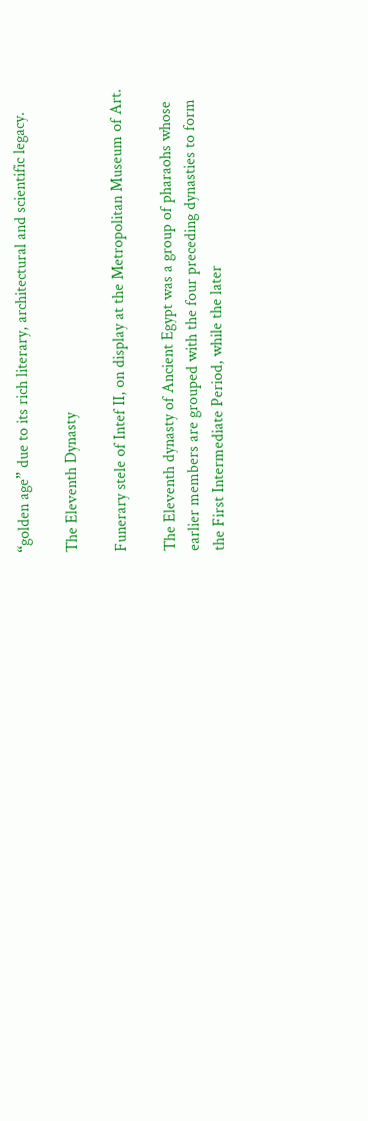“golden age” due to its rich literary, architectural and scientific legacy.

The Eleventh Dynasty

Funerary stele of Intef II, on display at the Metropolitan Museum of Art.

The Eleventh dynasty of Ancient Egypt was a group of pharaohs whose earlier members are grouped with the four preceding dynasties to form the First Intermediate Period, while the later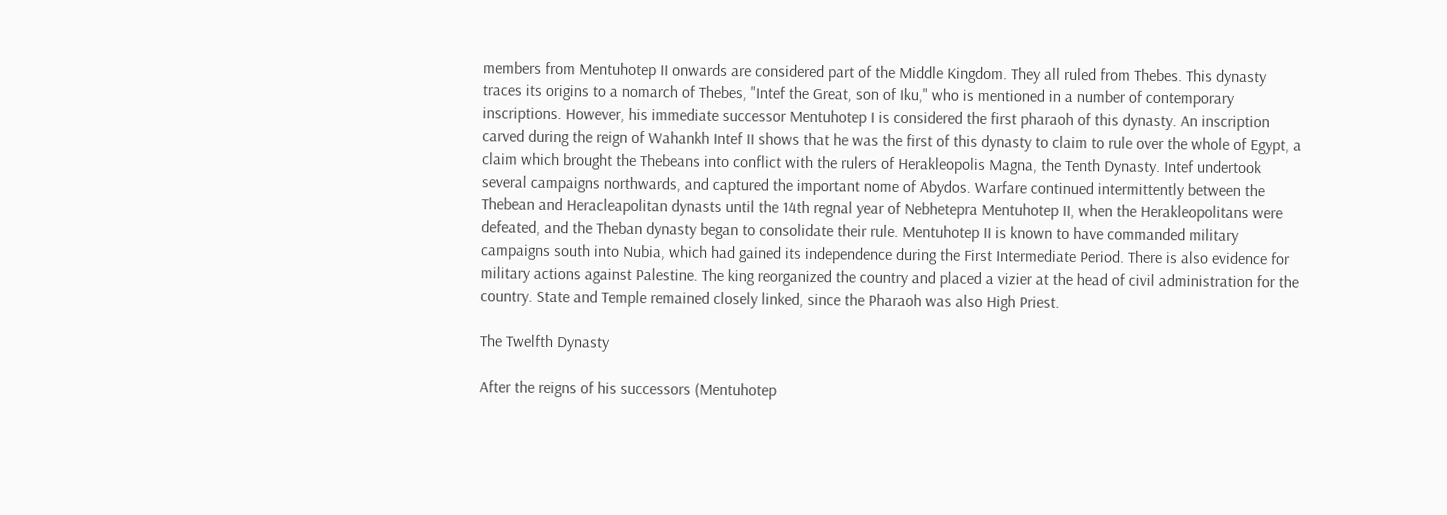members from Mentuhotep II onwards are considered part of the Middle Kingdom. They all ruled from Thebes. This dynasty traces its origins to a nomarch of Thebes, "Intef the Great, son of Iku," who is mentioned in a number of contemporary inscriptions. However, his immediate successor Mentuhotep I is considered the first pharaoh of this dynasty. An inscription carved during the reign of Wahankh Intef II shows that he was the first of this dynasty to claim to rule over the whole of Egypt, a claim which brought the Thebeans into conflict with the rulers of Herakleopolis Magna, the Tenth Dynasty. Intef undertook several campaigns northwards, and captured the important nome of Abydos. Warfare continued intermittently between the Thebean and Heracleapolitan dynasts until the 14th regnal year of Nebhetepra Mentuhotep II, when the Herakleopolitans were defeated, and the Theban dynasty began to consolidate their rule. Mentuhotep II is known to have commanded military campaigns south into Nubia, which had gained its independence during the First Intermediate Period. There is also evidence for military actions against Palestine. The king reorganized the country and placed a vizier at the head of civil administration for the country. State and Temple remained closely linked, since the Pharaoh was also High Priest.

The Twelfth Dynasty

After the reigns of his successors (Mentuhotep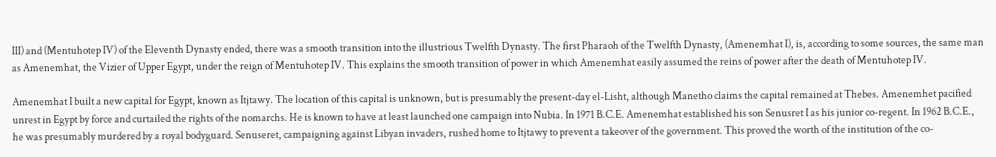III) and (Mentuhotep IV) of the Eleventh Dynasty ended, there was a smooth transition into the illustrious Twelfth Dynasty. The first Pharaoh of the Twelfth Dynasty, (Amenemhat I), is, according to some sources, the same man as Amenemhat, the Vizier of Upper Egypt, under the reign of Mentuhotep IV. This explains the smooth transition of power in which Amenemhat easily assumed the reins of power after the death of Mentuhotep IV.

Amenemhat I built a new capital for Egypt, known as Itjtawy. The location of this capital is unknown, but is presumably the present-day el-Lisht, although Manetho claims the capital remained at Thebes. Amenemhet pacified unrest in Egypt by force and curtailed the rights of the nomarchs. He is known to have at least launched one campaign into Nubia. In 1971 B.C.E. Amenemhat established his son Senusret I as his junior co-regent. In 1962 B.C.E., he was presumably murdered by a royal bodyguard. Senuseret, campaigning against Libyan invaders, rushed home to Itjtawy to prevent a takeover of the government. This proved the worth of the institution of the co-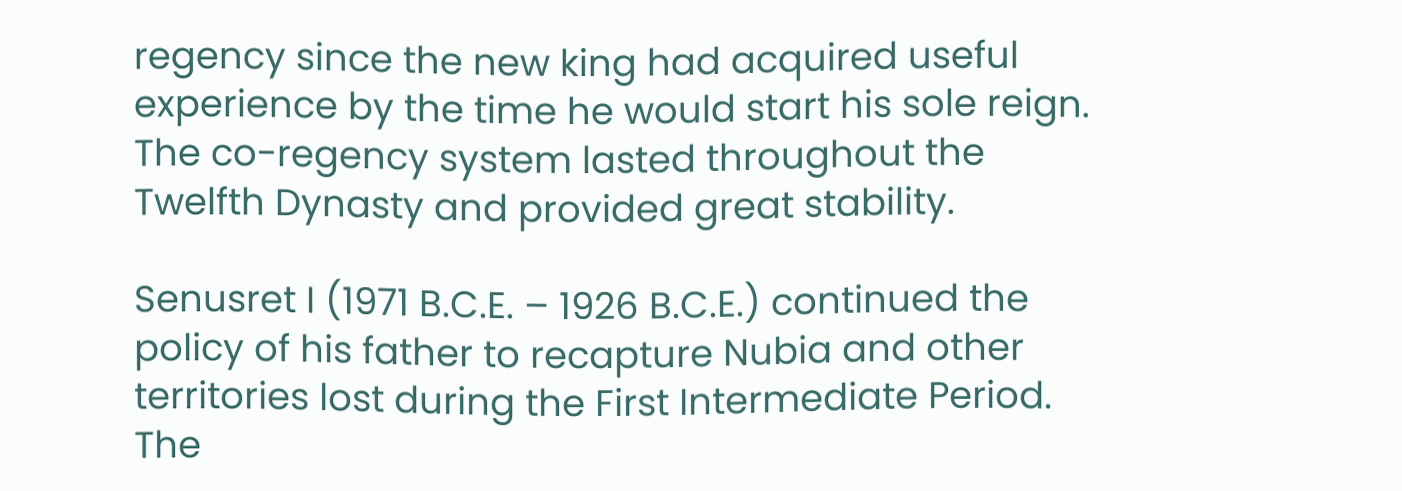regency since the new king had acquired useful experience by the time he would start his sole reign. The co-regency system lasted throughout the Twelfth Dynasty and provided great stability.

Senusret I (1971 B.C.E. – 1926 B.C.E.) continued the policy of his father to recapture Nubia and other territories lost during the First Intermediate Period. The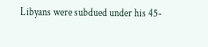Libyans were subdued under his 45-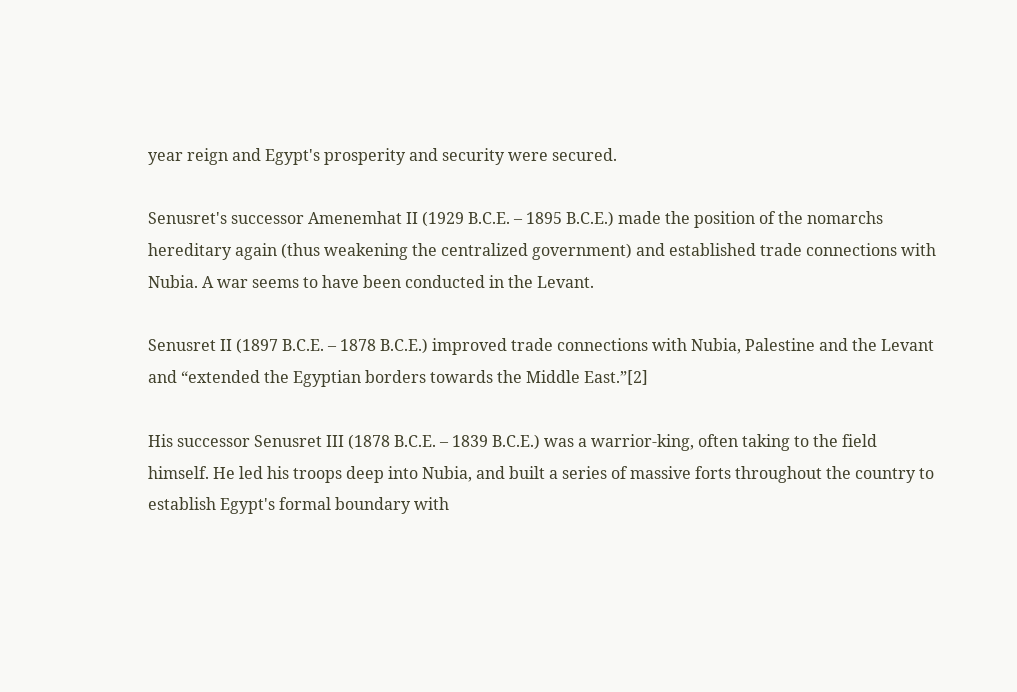year reign and Egypt's prosperity and security were secured.

Senusret's successor Amenemhat II (1929 B.C.E. – 1895 B.C.E.) made the position of the nomarchs hereditary again (thus weakening the centralized government) and established trade connections with Nubia. A war seems to have been conducted in the Levant.

Senusret II (1897 B.C.E. – 1878 B.C.E.) improved trade connections with Nubia, Palestine and the Levant and “extended the Egyptian borders towards the Middle East.”[2]

His successor Senusret III (1878 B.C.E. – 1839 B.C.E.) was a warrior-king, often taking to the field himself. He led his troops deep into Nubia, and built a series of massive forts throughout the country to establish Egypt's formal boundary with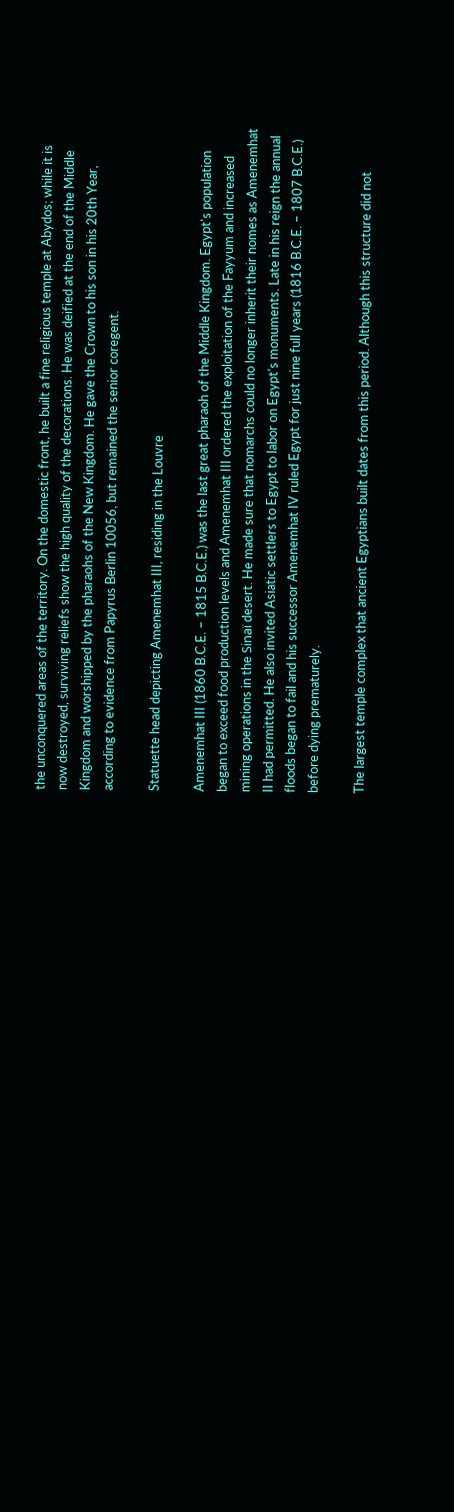the unconquered areas of the territory. On the domestic front, he built a fine religious temple at Abydos; while it is now destroyed, surviving reliefs show the high quality of the decorations. He was deified at the end of the Middle Kingdom and worshipped by the pharaohs of the New Kingdom. He gave the Crown to his son in his 20th Year, according to evidence from Papyrus Berlin 10056, but remained the senior coregent.

Statuette head depicting Amenemhat III, residing in the Louvre

Amenemhat III (1860 B.C.E. – 1815 B.C.E.) was the last great pharaoh of the Middle Kingdom. Egypt's population began to exceed food production levels and Amenemhat III ordered the exploitation of the Fayyum and increased mining operations in the Sinaï desert. He made sure that nomarchs could no longer inherit their nomes as Amenemhat II had permitted. He also invited Asiatic settlers to Egypt to labor on Egypt's monuments. Late in his reign the annual floods began to fail and his successor Amenemhat IV ruled Egypt for just nine full years (1816 B.C.E. – 1807 B.C.E.) before dying prematurely.

The largest temple complex that ancient Egyptians built dates from this period. Although this structure did not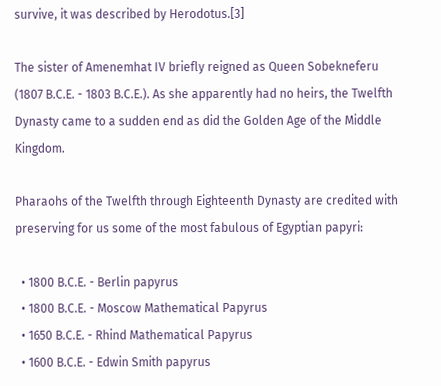survive, it was described by Herodotus.[3]

The sister of Amenemhat IV briefly reigned as Queen Sobekneferu (1807 B.C.E. - 1803 B.C.E.). As she apparently had no heirs, the Twelfth Dynasty came to a sudden end as did the Golden Age of the Middle Kingdom.

Pharaohs of the Twelfth through Eighteenth Dynasty are credited with preserving for us some of the most fabulous of Egyptian papyri:

  • 1800 B.C.E. - Berlin papyrus
  • 1800 B.C.E. - Moscow Mathematical Papyrus
  • 1650 B.C.E. - Rhind Mathematical Papyrus
  • 1600 B.C.E. - Edwin Smith papyrus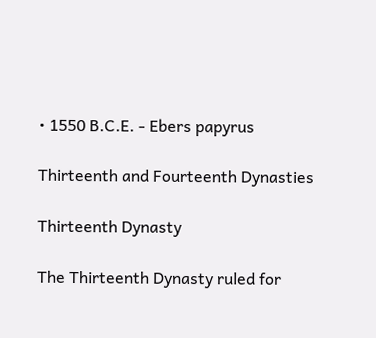• 1550 B.C.E. - Ebers papyrus

Thirteenth and Fourteenth Dynasties

Thirteenth Dynasty

The Thirteenth Dynasty ruled for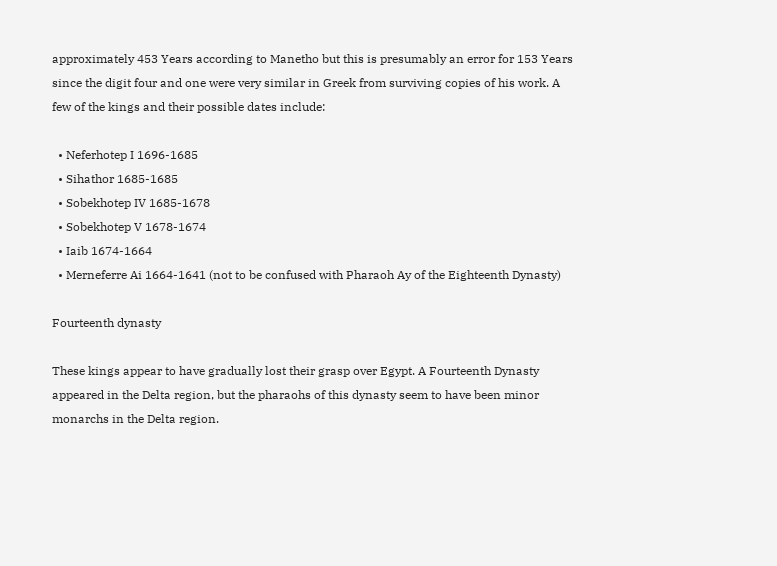approximately 453 Years according to Manetho but this is presumably an error for 153 Years since the digit four and one were very similar in Greek from surviving copies of his work. A few of the kings and their possible dates include:

  • Neferhotep I 1696-1685
  • Sihathor 1685-1685
  • Sobekhotep IV 1685-1678
  • Sobekhotep V 1678-1674
  • Iaib 1674-1664
  • Merneferre Ai 1664-1641 (not to be confused with Pharaoh Ay of the Eighteenth Dynasty)

Fourteenth dynasty

These kings appear to have gradually lost their grasp over Egypt. A Fourteenth Dynasty appeared in the Delta region, but the pharaohs of this dynasty seem to have been minor monarchs in the Delta region.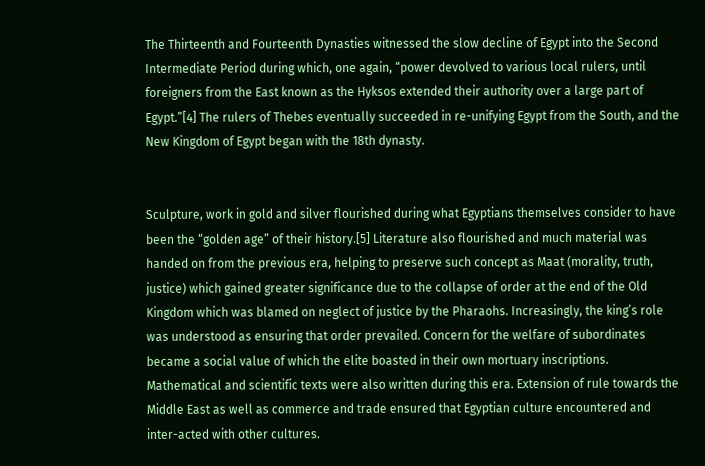The Thirteenth and Fourteenth Dynasties witnessed the slow decline of Egypt into the Second Intermediate Period during which, one again, “power devolved to various local rulers, until foreigners from the East known as the Hyksos extended their authority over a large part of Egypt.”[4] The rulers of Thebes eventually succeeded in re-unifying Egypt from the South, and the New Kingdom of Egypt began with the 18th dynasty.


Sculpture, work in gold and silver flourished during what Egyptians themselves consider to have been the “golden age” of their history.[5] Literature also flourished and much material was handed on from the previous era, helping to preserve such concept as Maat (morality, truth, justice) which gained greater significance due to the collapse of order at the end of the Old Kingdom which was blamed on neglect of justice by the Pharaohs. Increasingly, the king’s role was understood as ensuring that order prevailed. Concern for the welfare of subordinates became a social value of which the elite boasted in their own mortuary inscriptions. Mathematical and scientific texts were also written during this era. Extension of rule towards the Middle East as well as commerce and trade ensured that Egyptian culture encountered and inter-acted with other cultures.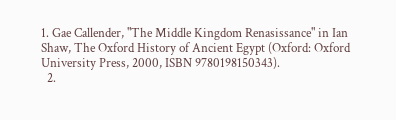1. Gae Callender, "The Middle Kingdom Renasissance" in Ian Shaw, The Oxford History of Ancient Egypt (Oxford: Oxford University Press, 2000, ISBN 9780198150343).
  2.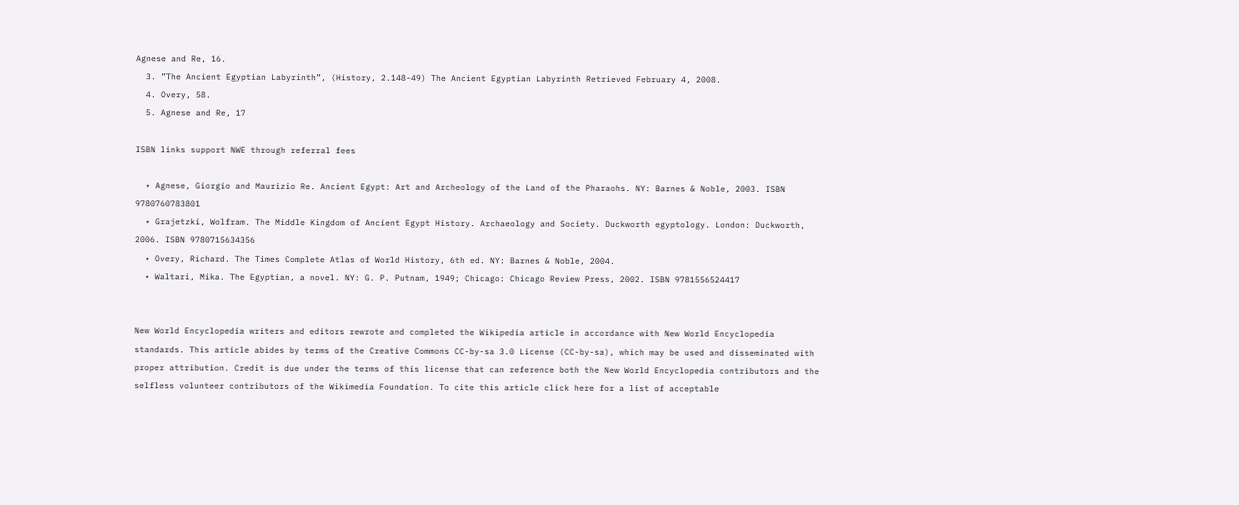Agnese and Re, 16.
  3. ”The Ancient Egyptian Labyrinth”, (History, 2.148-49) The Ancient Egyptian Labyrinth Retrieved February 4, 2008.
  4. Overy, 58.
  5. Agnese and Re, 17

ISBN links support NWE through referral fees

  • Agnese, Giorgio and Maurizio Re. Ancient Egypt: Art and Archeology of the Land of the Pharaohs. NY: Barnes & Noble, 2003. ISBN 9780760783801
  • Grajetzki, Wolfram. The Middle Kingdom of Ancient Egypt History. Archaeology and Society. Duckworth egyptology. London: Duckworth, 2006. ISBN 9780715634356
  • Overy, Richard. The Times Complete Atlas of World History, 6th ed. NY: Barnes & Noble, 2004.
  • Waltari, Mika. The Egyptian, a novel. NY: G. P. Putnam, 1949; Chicago: Chicago Review Press, 2002. ISBN 9781556524417


New World Encyclopedia writers and editors rewrote and completed the Wikipedia article in accordance with New World Encyclopedia standards. This article abides by terms of the Creative Commons CC-by-sa 3.0 License (CC-by-sa), which may be used and disseminated with proper attribution. Credit is due under the terms of this license that can reference both the New World Encyclopedia contributors and the selfless volunteer contributors of the Wikimedia Foundation. To cite this article click here for a list of acceptable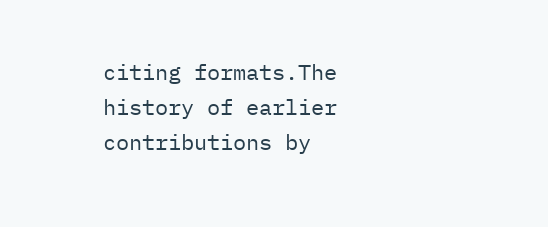citing formats.The history of earlier contributions by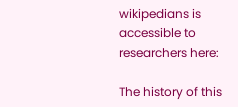wikipedians is accessible to researchers here:

The history of this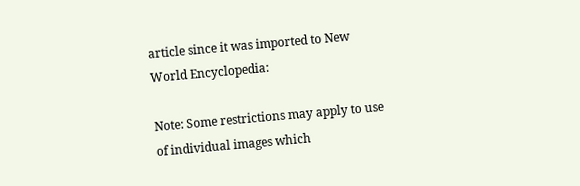article since it was imported to New World Encyclopedia:

Note: Some restrictions may apply to use of individual images which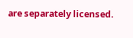are separately licensed.